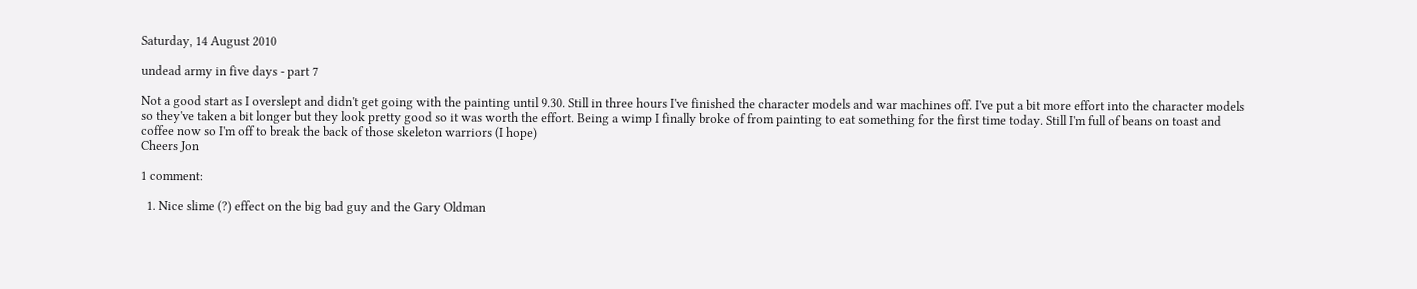Saturday, 14 August 2010

undead army in five days - part 7

Not a good start as I overslept and didn't get going with the painting until 9.30. Still in three hours I've finished the character models and war machines off. I've put a bit more effort into the character models so they've taken a bit longer but they look pretty good so it was worth the effort. Being a wimp I finally broke of from painting to eat something for the first time today. Still I'm full of beans on toast and coffee now so I'm off to break the back of those skeleton warriors (I hope)
Cheers Jon

1 comment:

  1. Nice slime (?) effect on the big bad guy and the Gary Oldman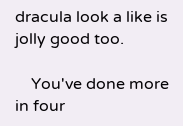dracula look a like is jolly good too.

    You've done more in four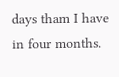days tham I have in four months.